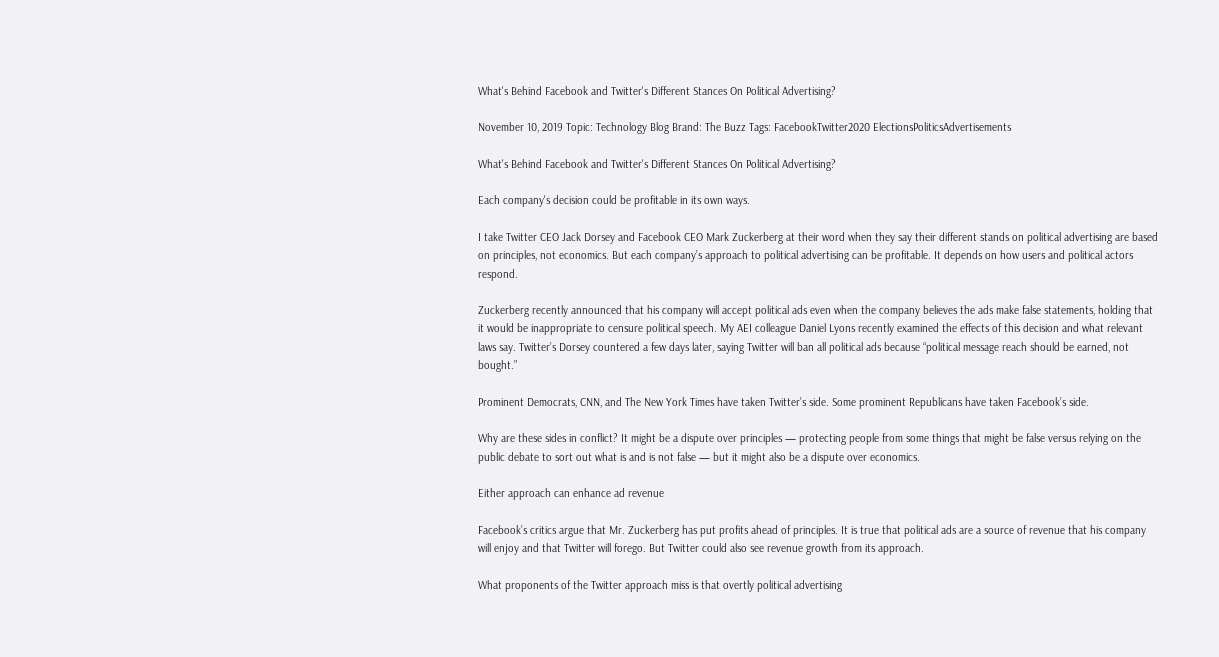What's Behind Facebook and Twitter's Different Stances On Political Advertising?

November 10, 2019 Topic: Technology Blog Brand: The Buzz Tags: FacebookTwitter2020 ElectionsPoliticsAdvertisements

What's Behind Facebook and Twitter's Different Stances On Political Advertising?

Each company's decision could be profitable in its own ways.

I take Twitter CEO Jack Dorsey and Facebook CEO Mark Zuckerberg at their word when they say their different stands on political advertising are based on principles, not economics. But each company’s approach to political advertising can be profitable. It depends on how users and political actors respond.

Zuckerberg recently announced that his company will accept political ads even when the company believes the ads make false statements, holding that it would be inappropriate to censure political speech. My AEI colleague Daniel Lyons recently examined the effects of this decision and what relevant laws say. Twitter’s Dorsey countered a few days later, saying Twitter will ban all political ads because “political message reach should be earned, not bought.”

Prominent Democrats, CNN, and The New York Times have taken Twitter’s side. Some prominent Republicans have taken Facebook’s side.

Why are these sides in conflict? It might be a dispute over principles — protecting people from some things that might be false versus relying on the public debate to sort out what is and is not false — but it might also be a dispute over economics.

Either approach can enhance ad revenue

Facebook’s critics argue that Mr. Zuckerberg has put profits ahead of principles. It is true that political ads are a source of revenue that his company will enjoy and that Twitter will forego. But Twitter could also see revenue growth from its approach.

What proponents of the Twitter approach miss is that overtly political advertising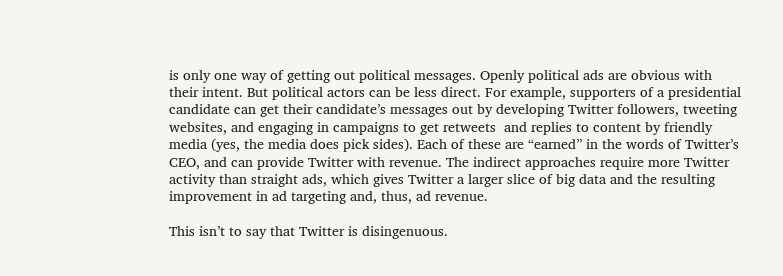is only one way of getting out political messages. Openly political ads are obvious with their intent. But political actors can be less direct. For example, supporters of a presidential candidate can get their candidate’s messages out by developing Twitter followers, tweeting websites, and engaging in campaigns to get retweets  and replies to content by friendly media (yes, the media does pick sides). Each of these are “earned” in the words of Twitter’s CEO, and can provide Twitter with revenue. The indirect approaches require more Twitter activity than straight ads, which gives Twitter a larger slice of big data and the resulting improvement in ad targeting and, thus, ad revenue.

This isn’t to say that Twitter is disingenuous.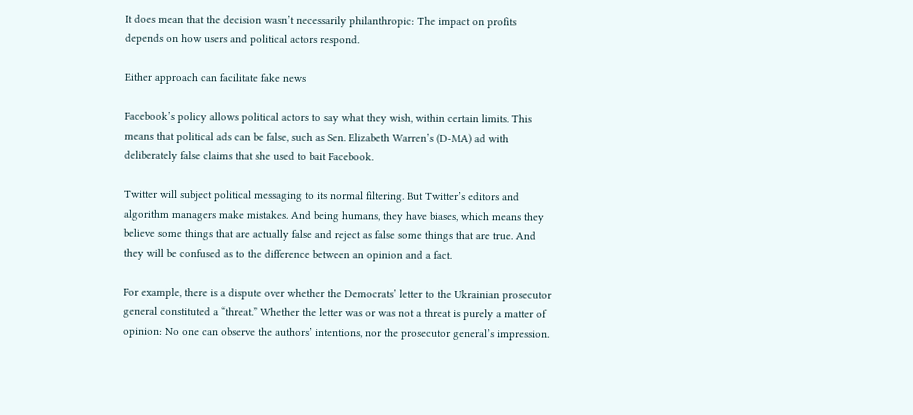It does mean that the decision wasn’t necessarily philanthropic: The impact on profits depends on how users and political actors respond.

Either approach can facilitate fake news

Facebook’s policy allows political actors to say what they wish, within certain limits. This means that political ads can be false, such as Sen. Elizabeth Warren’s (D-MA) ad with deliberately false claims that she used to bait Facebook.

Twitter will subject political messaging to its normal filtering. But Twitter’s editors and algorithm managers make mistakes. And being humans, they have biases, which means they believe some things that are actually false and reject as false some things that are true. And they will be confused as to the difference between an opinion and a fact.

For example, there is a dispute over whether the Democrats’ letter to the Ukrainian prosecutor general constituted a “threat.” Whether the letter was or was not a threat is purely a matter of opinion: No one can observe the authors’ intentions, nor the prosecutor general’s impression.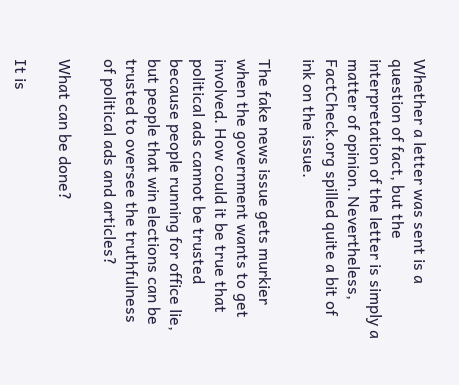Whether a letter was sent is a question of fact, but the interpretation of the letter is simply a matter of opinion. Nevertheless, FactCheck.org spilled quite a bit of ink on the issue.

The fake news issue gets murkier when the government wants to get involved. How could it be true that political ads cannot be trusted because people running for office lie, but people that win elections can be trusted to oversee the truthfulness of political ads and articles?

What can be done?

It is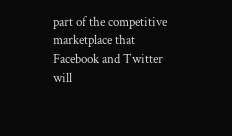part of the competitive marketplace that Facebook and Twitter will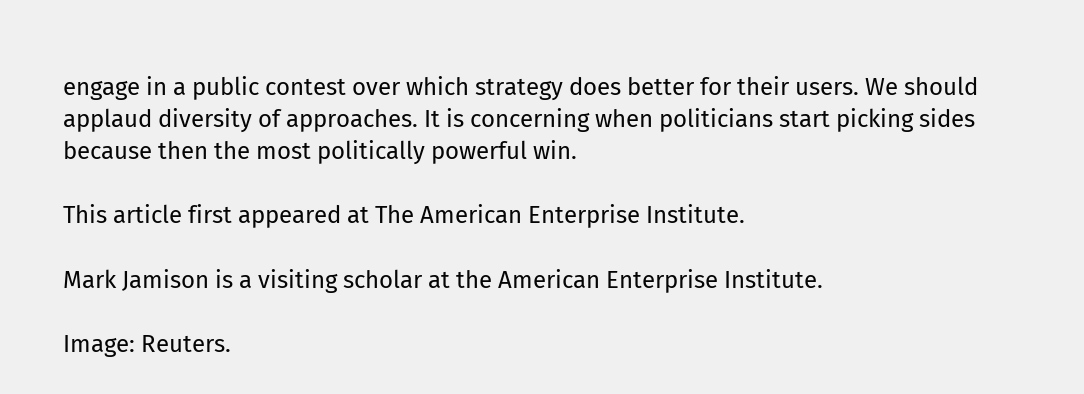engage in a public contest over which strategy does better for their users. We should applaud diversity of approaches. It is concerning when politicians start picking sides because then the most politically powerful win.

This article first appeared at The American Enterprise Institute.

Mark Jamison is a visiting scholar at the American Enterprise Institute.

Image: Reuters.